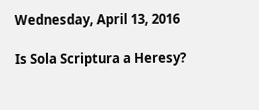Wednesday, April 13, 2016

Is Sola Scriptura a Heresy?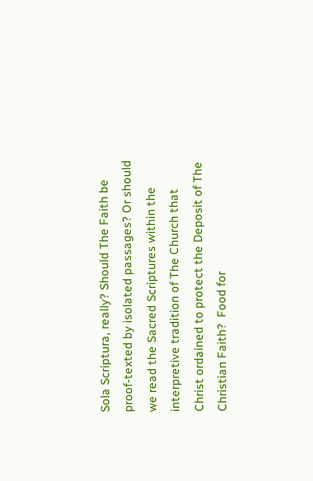Sola Scriptura, really? Should The Faith be proof-texted by isolated passages? Or should we read the Sacred Scriptures within the interpretive tradition of The Church that Christ ordained to protect the Deposit of The Christian Faith?  Food for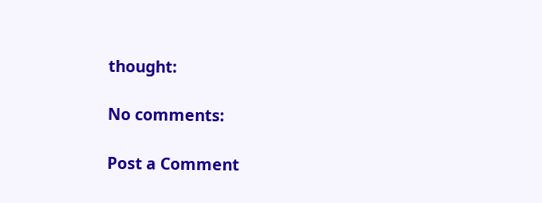thought:

No comments:

Post a Comment